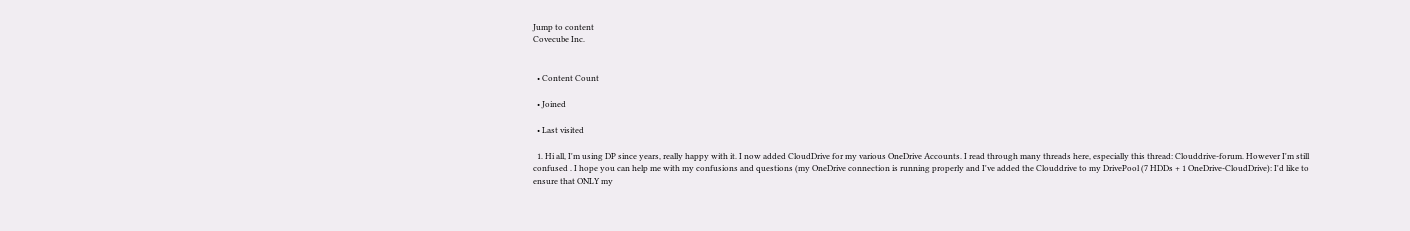Jump to content
Covecube Inc.


  • Content Count

  • Joined

  • Last visited

  1. Hi all, I'm using DP since years, really happy with it. I now added CloudDrive for my various OneDrive Accounts. I read through many threads here, especially this thread: Clouddrive-forum. However I'm still confused . I hope you can help me with my confusions and questions (my OneDrive connection is running properly and I've added the Clouddrive to my DrivePool (7 HDDs + 1 OneDrive-CloudDrive): I'd like to ensure that ONLY my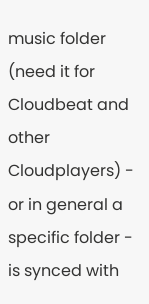music folder (need it for Cloudbeat and other Cloudplayers) - or in general a specific folder - is synced with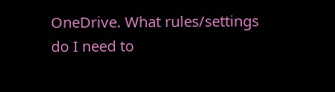OneDrive. What rules/settings do I need to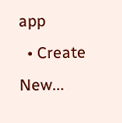app
  • Create New...